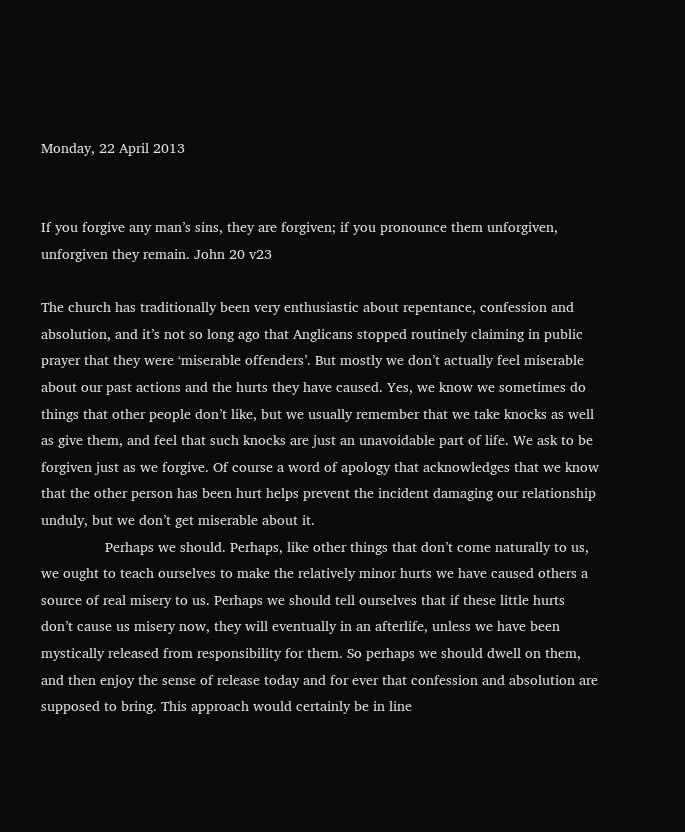Monday, 22 April 2013


If you forgive any man’s sins, they are forgiven; if you pronounce them unforgiven, unforgiven they remain. John 20 v23

The church has traditionally been very enthusiastic about repentance, confession and absolution, and it’s not so long ago that Anglicans stopped routinely claiming in public prayer that they were ‘miserable offenders’. But mostly we don’t actually feel miserable about our past actions and the hurts they have caused. Yes, we know we sometimes do things that other people don’t like, but we usually remember that we take knocks as well as give them, and feel that such knocks are just an unavoidable part of life. We ask to be forgiven just as we forgive. Of course a word of apology that acknowledges that we know that the other person has been hurt helps prevent the incident damaging our relationship unduly, but we don’t get miserable about it.
                Perhaps we should. Perhaps, like other things that don’t come naturally to us, we ought to teach ourselves to make the relatively minor hurts we have caused others a source of real misery to us. Perhaps we should tell ourselves that if these little hurts don’t cause us misery now, they will eventually in an afterlife, unless we have been mystically released from responsibility for them. So perhaps we should dwell on them, and then enjoy the sense of release today and for ever that confession and absolution are supposed to bring. This approach would certainly be in line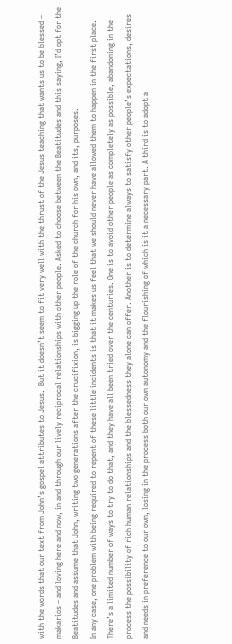with the words that our text from John’s gospel attributes to Jesus.  But it doesn’t seem to fit very well with the thrust of the Jesus teaching that wants us to be blessed – makarios – and loving here and now, in and through our lively reciprocal relationships with other people. Asked to choose between the Beatitudes and this saying, I’d opt for the Beatitudes and assume that John, writing two generations after the crucifixion, is bigging up the role of the church for his own, and its, purposes.
In any case, one problem with being required to repent of these little incidents is that it makes us feel that we should never have allowed them to happen in the first place. There’s a limited number of ways to try to do that, and they have all been tried over the centuries. One is to avoid other people as completely as possible, abandoning in the process the possibility of rich human relationships and the blessedness they alone can offer. Another is to determine always to satisfy other people’s expectations, desires and needs in preference to our own, losing in the process both our own autonomy and the flourishing of which is it a necessary part. A third is to adopt a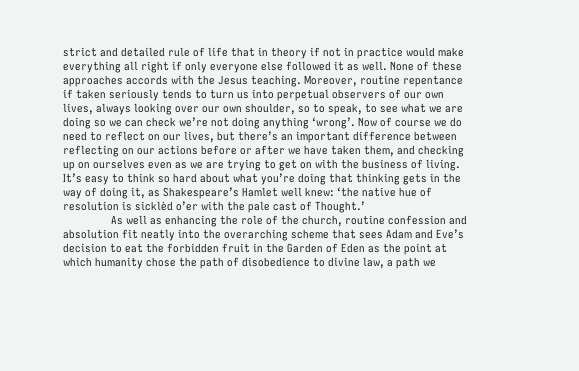strict and detailed rule of life that in theory if not in practice would make everything all right if only everyone else followed it as well. None of these approaches accords with the Jesus teaching. Moreover, routine repentance if taken seriously tends to turn us into perpetual observers of our own lives, always looking over our own shoulder, so to speak, to see what we are doing so we can check we’re not doing anything ‘wrong’. Now of course we do need to reflect on our lives, but there’s an important difference between reflecting on our actions before or after we have taken them, and checking up on ourselves even as we are trying to get on with the business of living. It’s easy to think so hard about what you’re doing that thinking gets in the way of doing it, as Shakespeare’s Hamlet well knew: ‘the native hue of resolution is sicklèd o’er with the pale cast of Thought.’
                As well as enhancing the role of the church, routine confession and absolution fit neatly into the overarching scheme that sees Adam and Eve’s decision to eat the forbidden fruit in the Garden of Eden as the point at which humanity chose the path of disobedience to divine law, a path we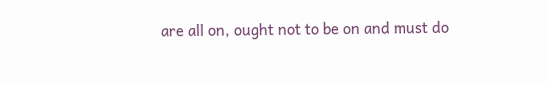are all on, ought not to be on and must do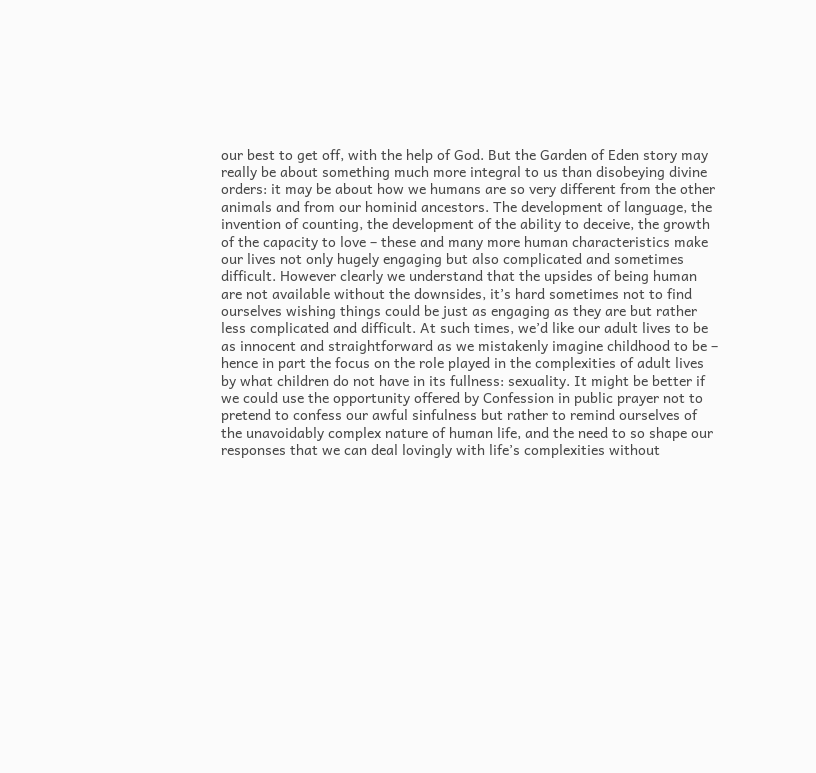our best to get off, with the help of God. But the Garden of Eden story may really be about something much more integral to us than disobeying divine orders: it may be about how we humans are so very different from the other animals and from our hominid ancestors. The development of language, the invention of counting, the development of the ability to deceive, the growth of the capacity to love – these and many more human characteristics make our lives not only hugely engaging but also complicated and sometimes difficult. However clearly we understand that the upsides of being human are not available without the downsides, it’s hard sometimes not to find ourselves wishing things could be just as engaging as they are but rather less complicated and difficult. At such times, we’d like our adult lives to be as innocent and straightforward as we mistakenly imagine childhood to be – hence in part the focus on the role played in the complexities of adult lives by what children do not have in its fullness: sexuality. It might be better if we could use the opportunity offered by Confession in public prayer not to pretend to confess our awful sinfulness but rather to remind ourselves of the unavoidably complex nature of human life, and the need to so shape our responses that we can deal lovingly with life’s complexities without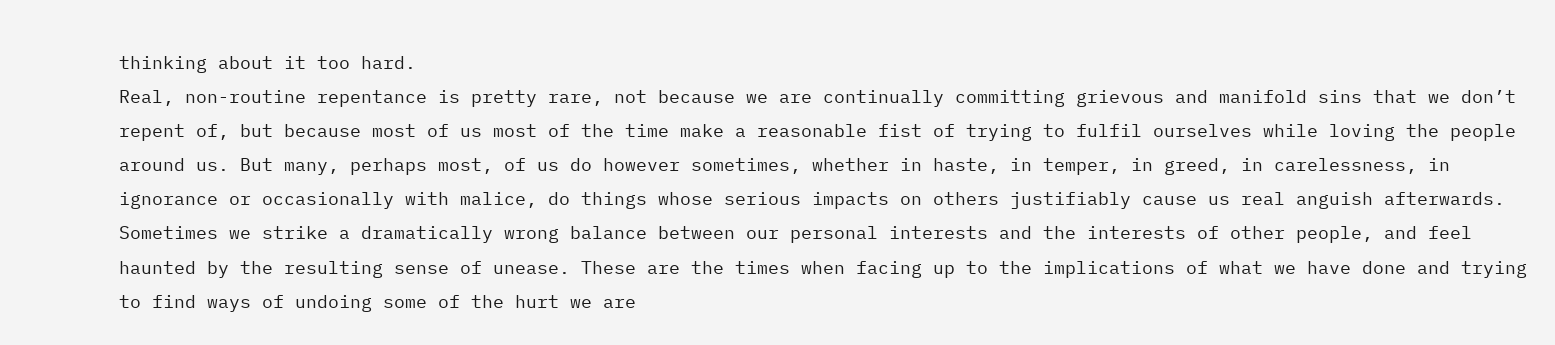thinking about it too hard.
Real, non-routine repentance is pretty rare, not because we are continually committing grievous and manifold sins that we don’t repent of, but because most of us most of the time make a reasonable fist of trying to fulfil ourselves while loving the people around us. But many, perhaps most, of us do however sometimes, whether in haste, in temper, in greed, in carelessness, in ignorance or occasionally with malice, do things whose serious impacts on others justifiably cause us real anguish afterwards. Sometimes we strike a dramatically wrong balance between our personal interests and the interests of other people, and feel haunted by the resulting sense of unease. These are the times when facing up to the implications of what we have done and trying to find ways of undoing some of the hurt we are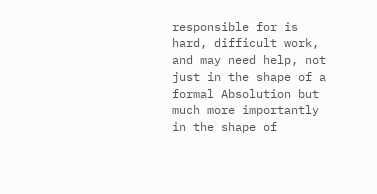responsible for is hard, difficult work, and may need help, not just in the shape of a formal Absolution but much more importantly in the shape of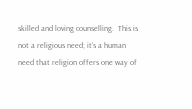skilled and loving counselling.  This is not a religious need; it’s a human need that religion offers one way of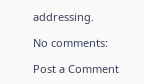addressing.

No comments:

Post a Comment